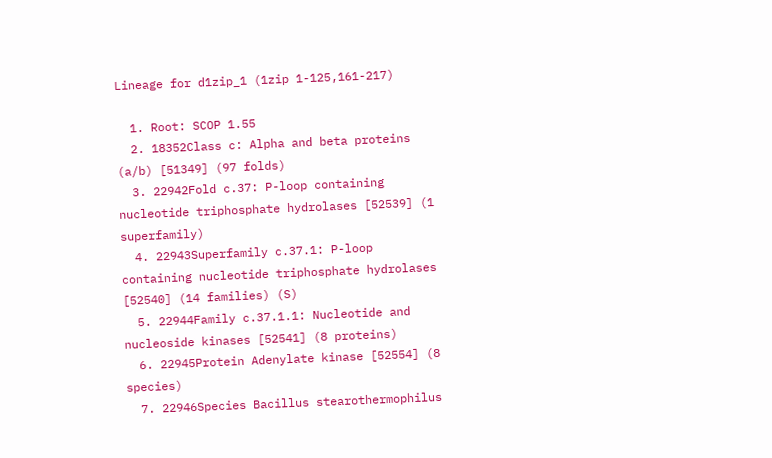Lineage for d1zip_1 (1zip 1-125,161-217)

  1. Root: SCOP 1.55
  2. 18352Class c: Alpha and beta proteins (a/b) [51349] (97 folds)
  3. 22942Fold c.37: P-loop containing nucleotide triphosphate hydrolases [52539] (1 superfamily)
  4. 22943Superfamily c.37.1: P-loop containing nucleotide triphosphate hydrolases [52540] (14 families) (S)
  5. 22944Family c.37.1.1: Nucleotide and nucleoside kinases [52541] (8 proteins)
  6. 22945Protein Adenylate kinase [52554] (8 species)
  7. 22946Species Bacillus stearothermophilus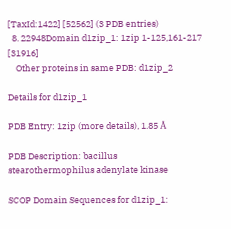[TaxId:1422] [52562] (3 PDB entries)
  8. 22948Domain d1zip_1: 1zip 1-125,161-217 [31916]
    Other proteins in same PDB: d1zip_2

Details for d1zip_1

PDB Entry: 1zip (more details), 1.85 Å

PDB Description: bacillus stearothermophilus adenylate kinase

SCOP Domain Sequences for d1zip_1: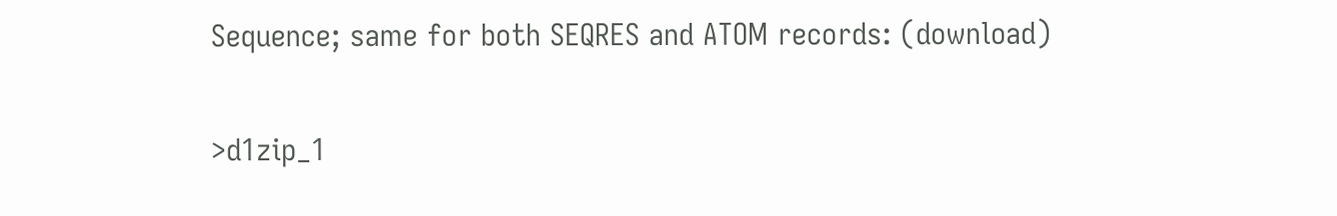Sequence; same for both SEQRES and ATOM records: (download)

>d1zip_1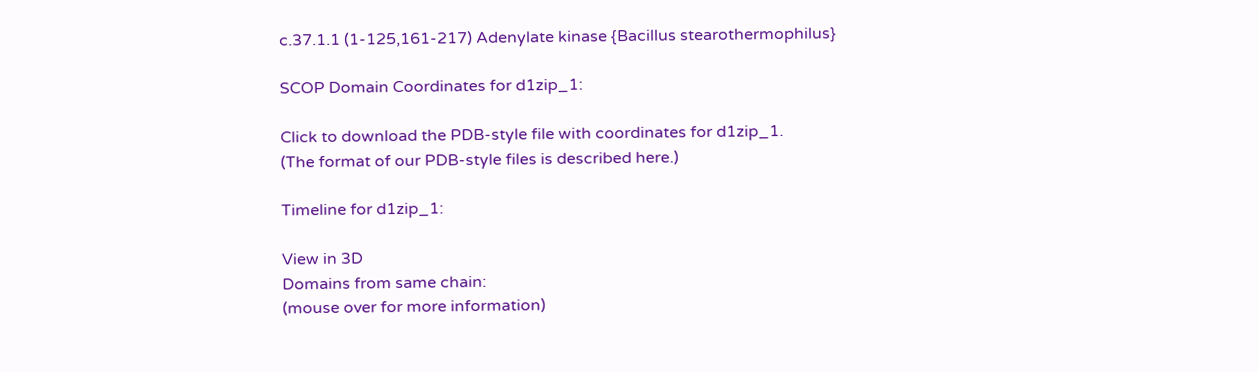c.37.1.1 (1-125,161-217) Adenylate kinase {Bacillus stearothermophilus}

SCOP Domain Coordinates for d1zip_1:

Click to download the PDB-style file with coordinates for d1zip_1.
(The format of our PDB-style files is described here.)

Timeline for d1zip_1:

View in 3D
Domains from same chain:
(mouse over for more information)